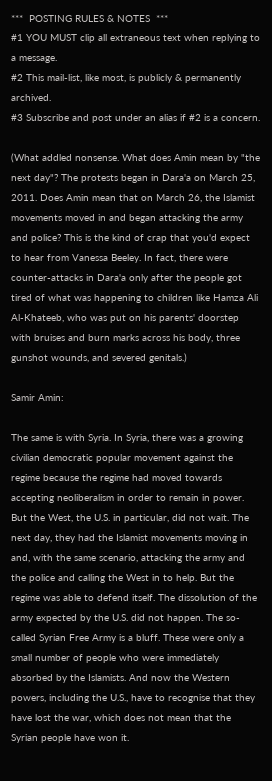***  POSTING RULES & NOTES  ***
#1 YOU MUST clip all extraneous text when replying to a message.
#2 This mail-list, like most, is publicly & permanently archived.
#3 Subscribe and post under an alias if #2 is a concern.

(What addled nonsense. What does Amin mean by "the next day"? The protests began in Dara'a on March 25, 2011. Does Amin mean that on March 26, the Islamist movements moved in and began attacking the army and police? This is the kind of crap that you'd expect to hear from Vanessa Beeley. In fact, there were counter-attacks in Dara'a only after the people got tired of what was happening to children like Hamza Ali Al-Khateeb, who was put on his parents' doorstep with bruises and burn marks across his body, three gunshot wounds, and severed genitals.)

Samir Amin:

The same is with Syria. In Syria, there was a growing civilian democratic popular movement against the regime because the regime had moved towards accepting neoliberalism in order to remain in power. But the West, the U.S. in particular, did not wait. The next day, they had the Islamist movements moving in and, with the same scenario, attacking the army and the police and calling the West in to help. But the regime was able to defend itself. The dissolution of the army expected by the U.S. did not happen. The so-called Syrian Free Army is a bluff. These were only a small number of people who were immediately absorbed by the Islamists. And now the Western powers, including the U.S., have to recognise that they have lost the war, which does not mean that the Syrian people have won it.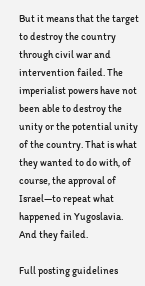But it means that the target to destroy the country through civil war and intervention failed. The imperialist powers have not been able to destroy the unity or the potential unity of the country. That is what they wanted to do with, of course, the approval of Israel—to repeat what happened in Yugoslavia. And they failed.

Full posting guidelines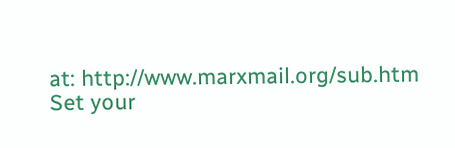at: http://www.marxmail.org/sub.htm
Set your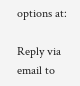options at:

Reply via email to